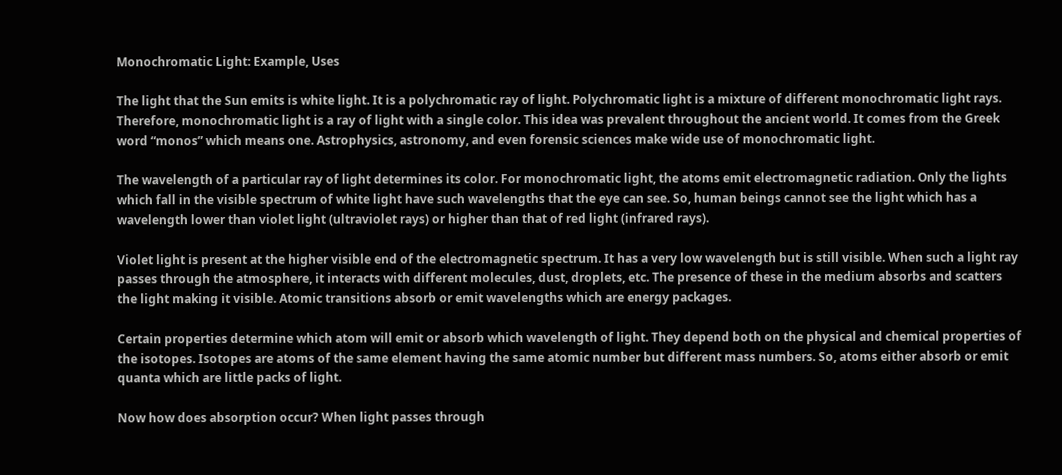Monochromatic Light: Example, Uses

The light that the Sun emits is white light. It is a polychromatic ray of light. Polychromatic light is a mixture of different monochromatic light rays. Therefore, monochromatic light is a ray of light with a single color. This idea was prevalent throughout the ancient world. It comes from the Greek word “monos” which means one. Astrophysics, astronomy, and even forensic sciences make wide use of monochromatic light.

The wavelength of a particular ray of light determines its color. For monochromatic light, the atoms emit electromagnetic radiation. Only the lights which fall in the visible spectrum of white light have such wavelengths that the eye can see. So, human beings cannot see the light which has a wavelength lower than violet light (ultraviolet rays) or higher than that of red light (infrared rays).

Violet light is present at the higher visible end of the electromagnetic spectrum. It has a very low wavelength but is still visible. When such a light ray passes through the atmosphere, it interacts with different molecules, dust, droplets, etc. The presence of these in the medium absorbs and scatters the light making it visible. Atomic transitions absorb or emit wavelengths which are energy packages.

Certain properties determine which atom will emit or absorb which wavelength of light. They depend both on the physical and chemical properties of the isotopes. Isotopes are atoms of the same element having the same atomic number but different mass numbers. So, atoms either absorb or emit quanta which are little packs of light.

Now how does absorption occur? When light passes through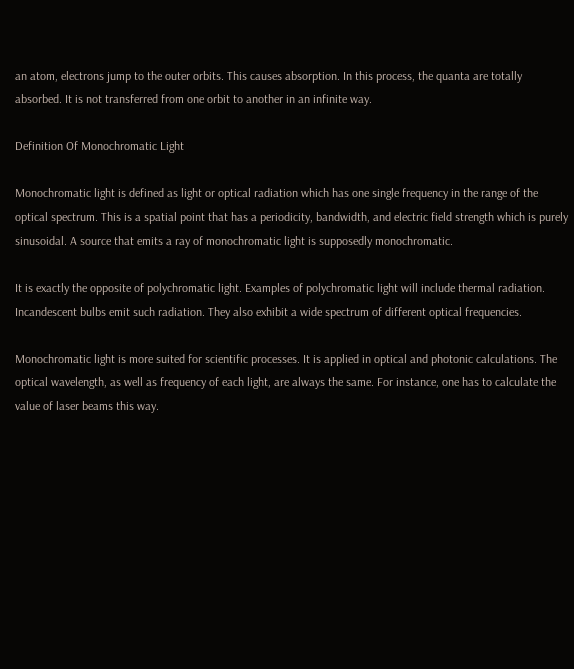an atom, electrons jump to the outer orbits. This causes absorption. In this process, the quanta are totally absorbed. It is not transferred from one orbit to another in an infinite way.

Definition Of Monochromatic Light

Monochromatic light is defined as light or optical radiation which has one single frequency in the range of the optical spectrum. This is a spatial point that has a periodicity, bandwidth, and electric field strength which is purely sinusoidal. A source that emits a ray of monochromatic light is supposedly monochromatic.

It is exactly the opposite of polychromatic light. Examples of polychromatic light will include thermal radiation. Incandescent bulbs emit such radiation. They also exhibit a wide spectrum of different optical frequencies.

Monochromatic light is more suited for scientific processes. It is applied in optical and photonic calculations. The optical wavelength, as well as frequency of each light, are always the same. For instance, one has to calculate the value of laser beams this way.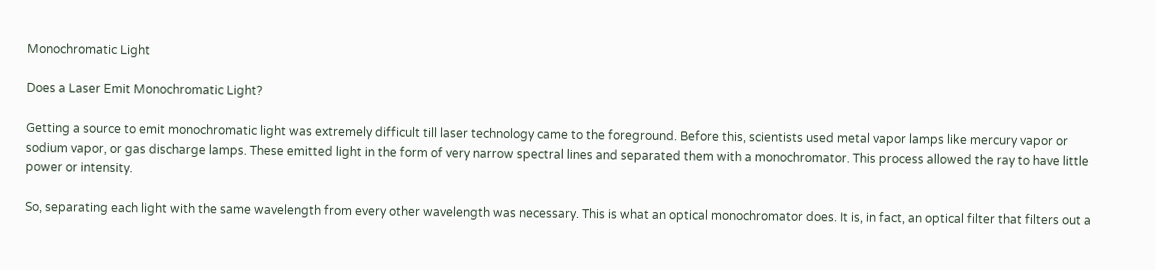Monochromatic Light

Does a Laser Emit Monochromatic Light?

Getting a source to emit monochromatic light was extremely difficult till laser technology came to the foreground. Before this, scientists used metal vapor lamps like mercury vapor or sodium vapor, or gas discharge lamps. These emitted light in the form of very narrow spectral lines and separated them with a monochromator. This process allowed the ray to have little power or intensity.

So, separating each light with the same wavelength from every other wavelength was necessary. This is what an optical monochromator does. It is, in fact, an optical filter that filters out a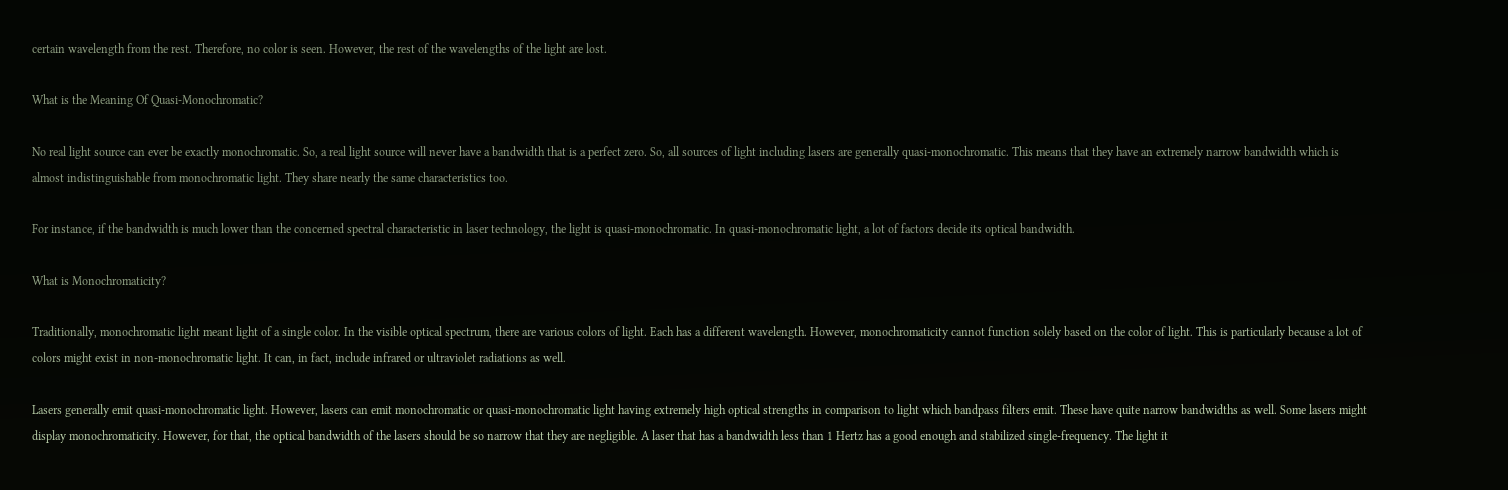certain wavelength from the rest. Therefore, no color is seen. However, the rest of the wavelengths of the light are lost.

What is the Meaning Of Quasi-Monochromatic?

No real light source can ever be exactly monochromatic. So, a real light source will never have a bandwidth that is a perfect zero. So, all sources of light including lasers are generally quasi-monochromatic. This means that they have an extremely narrow bandwidth which is almost indistinguishable from monochromatic light. They share nearly the same characteristics too.

For instance, if the bandwidth is much lower than the concerned spectral characteristic in laser technology, the light is quasi-monochromatic. In quasi-monochromatic light, a lot of factors decide its optical bandwidth.

What is Monochromaticity?

Traditionally, monochromatic light meant light of a single color. In the visible optical spectrum, there are various colors of light. Each has a different wavelength. However, monochromaticity cannot function solely based on the color of light. This is particularly because a lot of colors might exist in non-monochromatic light. It can, in fact, include infrared or ultraviolet radiations as well.

Lasers generally emit quasi-monochromatic light. However, lasers can emit monochromatic or quasi-monochromatic light having extremely high optical strengths in comparison to light which bandpass filters emit. These have quite narrow bandwidths as well. Some lasers might display monochromaticity. However, for that, the optical bandwidth of the lasers should be so narrow that they are negligible. A laser that has a bandwidth less than 1 Hertz has a good enough and stabilized single-frequency. The light it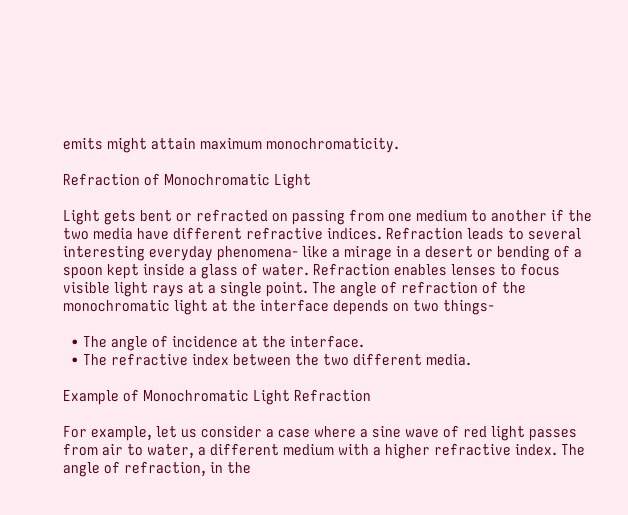emits might attain maximum monochromaticity.

Refraction of Monochromatic Light

Light gets bent or refracted on passing from one medium to another if the two media have different refractive indices. Refraction leads to several interesting everyday phenomena- like a mirage in a desert or bending of a spoon kept inside a glass of water. Refraction enables lenses to focus visible light rays at a single point. The angle of refraction of the monochromatic light at the interface depends on two things-

  • The angle of incidence at the interface.
  • The refractive index between the two different media.

Example of Monochromatic Light Refraction

For example, let us consider a case where a sine wave of red light passes from air to water, a different medium with a higher refractive index. The angle of refraction, in the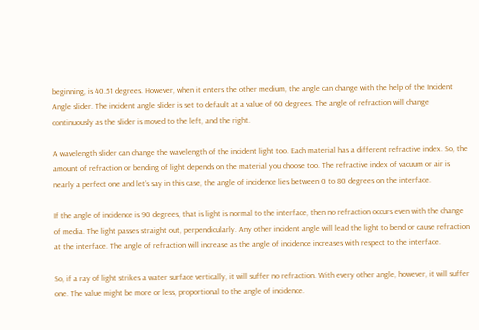beginning, is 40.51 degrees. However, when it enters the other medium, the angle can change with the help of the Incident Angle slider. The incident angle slider is set to default at a value of 60 degrees. The angle of refraction will change continuously as the slider is moved to the left, and the right.

A wavelength slider can change the wavelength of the incident light too. Each material has a different refractive index. So, the amount of refraction or bending of light depends on the material you choose too. The refractive index of vacuum or air is nearly a perfect one and let’s say in this case, the angle of incidence lies between 0 to 80 degrees on the interface.

If the angle of incidence is 90 degrees, that is light is normal to the interface, then no refraction occurs even with the change of media. The light passes straight out, perpendicularly. Any other incident angle will lead the light to bend or cause refraction at the interface. The angle of refraction will increase as the angle of incidence increases with respect to the interface.

So, if a ray of light strikes a water surface vertically, it will suffer no refraction. With every other angle, however, it will suffer one. The value might be more or less, proportional to the angle of incidence.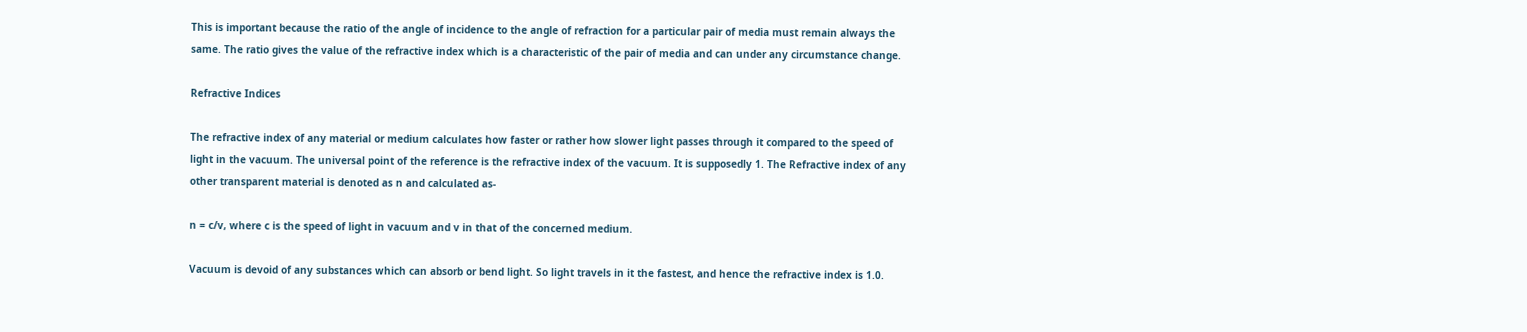This is important because the ratio of the angle of incidence to the angle of refraction for a particular pair of media must remain always the same. The ratio gives the value of the refractive index which is a characteristic of the pair of media and can under any circumstance change.

Refractive Indices

The refractive index of any material or medium calculates how faster or rather how slower light passes through it compared to the speed of light in the vacuum. The universal point of the reference is the refractive index of the vacuum. It is supposedly 1. The Refractive index of any other transparent material is denoted as n and calculated as-

n = c/v, where c is the speed of light in vacuum and v in that of the concerned medium.

Vacuum is devoid of any substances which can absorb or bend light. So light travels in it the fastest, and hence the refractive index is 1.0.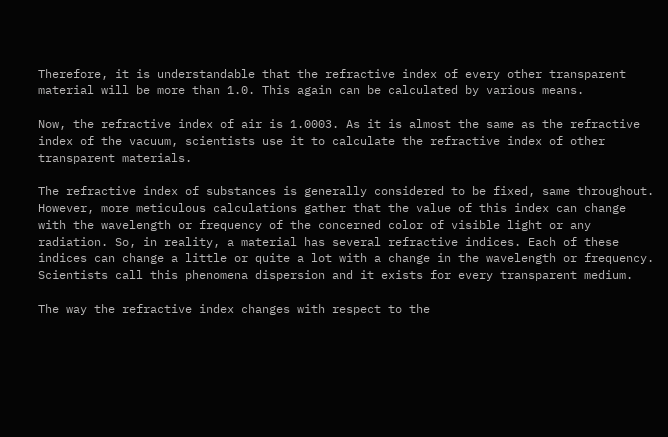Therefore, it is understandable that the refractive index of every other transparent material will be more than 1.0. This again can be calculated by various means.

Now, the refractive index of air is 1.0003. As it is almost the same as the refractive index of the vacuum, scientists use it to calculate the refractive index of other transparent materials.

The refractive index of substances is generally considered to be fixed, same throughout. However, more meticulous calculations gather that the value of this index can change with the wavelength or frequency of the concerned color of visible light or any radiation. So, in reality, a material has several refractive indices. Each of these indices can change a little or quite a lot with a change in the wavelength or frequency. Scientists call this phenomena dispersion and it exists for every transparent medium.

The way the refractive index changes with respect to the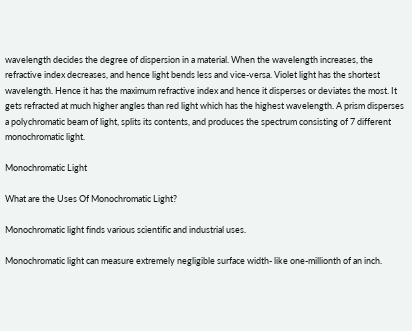wavelength decides the degree of dispersion in a material. When the wavelength increases, the refractive index decreases, and hence light bends less and vice-versa. Violet light has the shortest wavelength. Hence it has the maximum refractive index and hence it disperses or deviates the most. It gets refracted at much higher angles than red light which has the highest wavelength. A prism disperses a polychromatic beam of light, splits its contents, and produces the spectrum consisting of 7 different monochromatic light.

Monochromatic Light

What are the Uses Of Monochromatic Light?

Monochromatic light finds various scientific and industrial uses.

Monochromatic light can measure extremely negligible surface width- like one-millionth of an inch.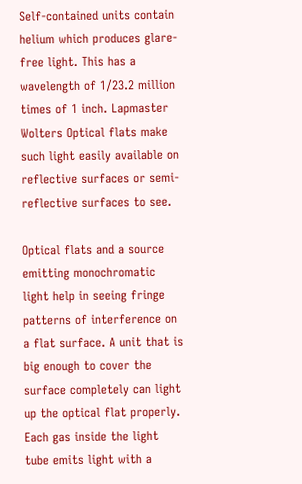Self-contained units contain helium which produces glare-free light. This has a wavelength of 1/23.2 million times of 1 inch. Lapmaster Wolters Optical flats make such light easily available on reflective surfaces or semi-reflective surfaces to see.

Optical flats and a source emitting monochromatic light help in seeing fringe patterns of interference on a flat surface. A unit that is big enough to cover the surface completely can light up the optical flat properly. Each gas inside the light tube emits light with a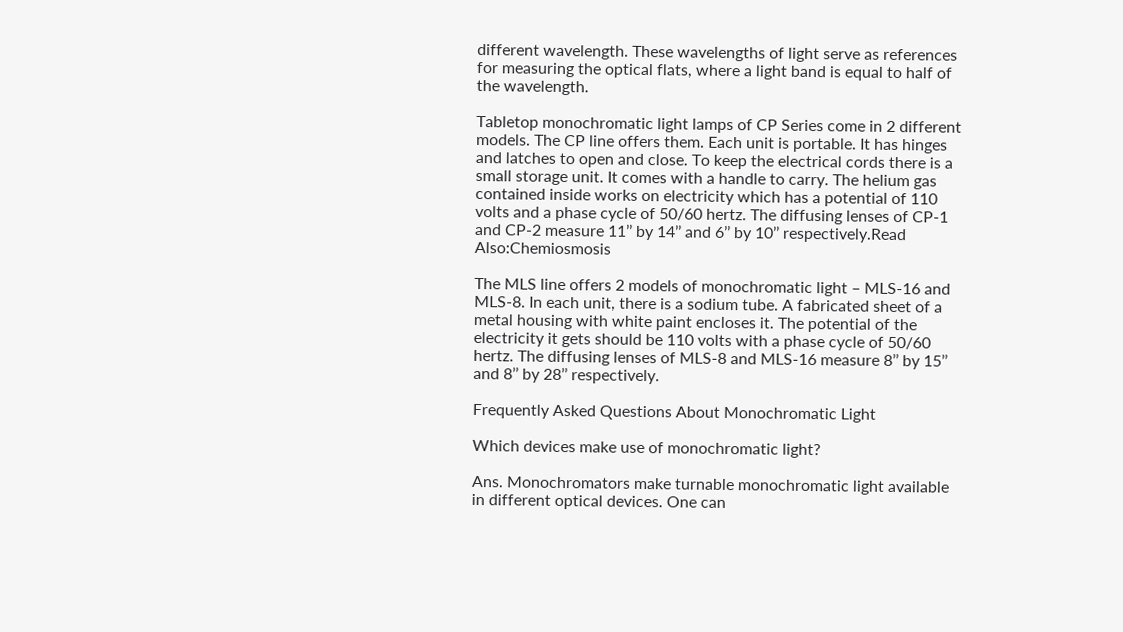different wavelength. These wavelengths of light serve as references for measuring the optical flats, where a light band is equal to half of the wavelength.

Tabletop monochromatic light lamps of CP Series come in 2 different models. The CP line offers them. Each unit is portable. It has hinges and latches to open and close. To keep the electrical cords there is a small storage unit. It comes with a handle to carry. The helium gas contained inside works on electricity which has a potential of 110 volts and a phase cycle of 50/60 hertz. The diffusing lenses of CP-1 and CP-2 measure 11’’ by 14’’ and 6’’ by 10’’ respectively.Read Also:Chemiosmosis

The MLS line offers 2 models of monochromatic light – MLS-16 and MLS-8. In each unit, there is a sodium tube. A fabricated sheet of a metal housing with white paint encloses it. The potential of the electricity it gets should be 110 volts with a phase cycle of 50/60 hertz. The diffusing lenses of MLS-8 and MLS-16 measure 8’’ by 15’’ and 8’’ by 28’’ respectively.

Frequently Asked Questions About Monochromatic Light

Which devices make use of monochromatic light?

Ans. Monochromators make turnable monochromatic light available in different optical devices. One can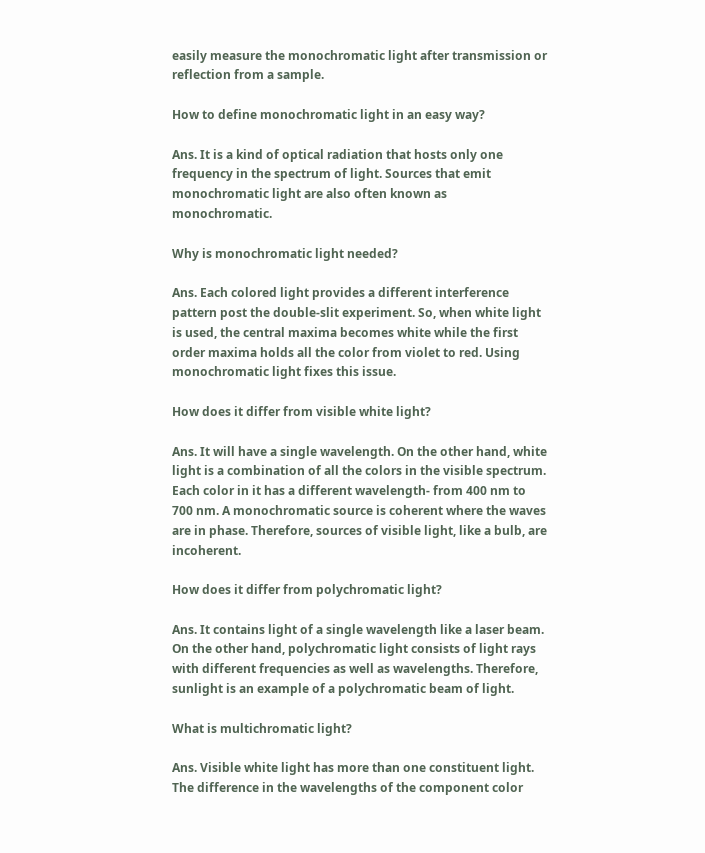easily measure the monochromatic light after transmission or reflection from a sample.

How to define monochromatic light in an easy way?

Ans. It is a kind of optical radiation that hosts only one frequency in the spectrum of light. Sources that emit monochromatic light are also often known as monochromatic.

Why is monochromatic light needed?

Ans. Each colored light provides a different interference pattern post the double-slit experiment. So, when white light is used, the central maxima becomes white while the first order maxima holds all the color from violet to red. Using monochromatic light fixes this issue.

How does it differ from visible white light?

Ans. It will have a single wavelength. On the other hand, white light is a combination of all the colors in the visible spectrum. Each color in it has a different wavelength- from 400 nm to 700 nm. A monochromatic source is coherent where the waves are in phase. Therefore, sources of visible light, like a bulb, are incoherent.

How does it differ from polychromatic light?

Ans. It contains light of a single wavelength like a laser beam. On the other hand, polychromatic light consists of light rays with different frequencies as well as wavelengths. Therefore, sunlight is an example of a polychromatic beam of light.

What is multichromatic light?

Ans. Visible white light has more than one constituent light. The difference in the wavelengths of the component color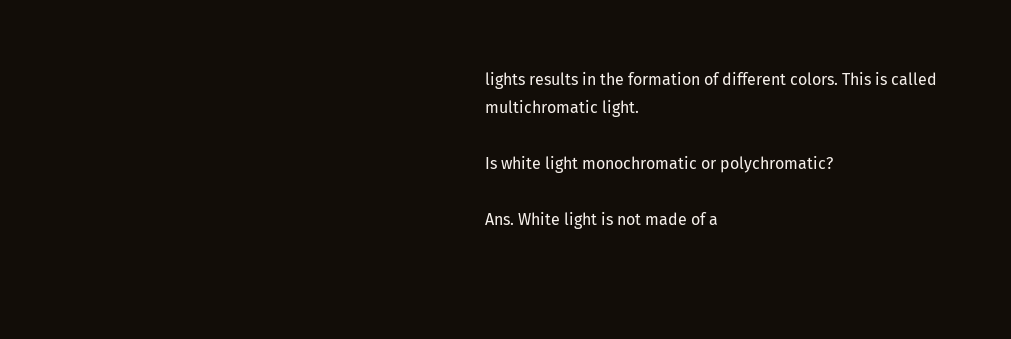lights results in the formation of different colors. This is called multichromatic light.

Is white light monochromatic or polychromatic?

Ans. White light is not made of a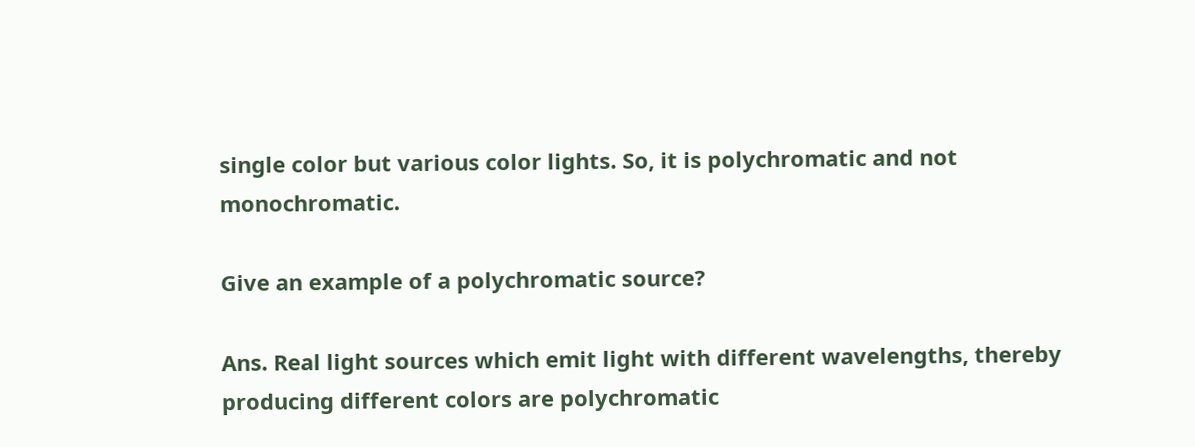single color but various color lights. So, it is polychromatic and not monochromatic.

Give an example of a polychromatic source?

Ans. Real light sources which emit light with different wavelengths, thereby producing different colors are polychromatic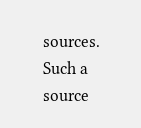sources. Such a source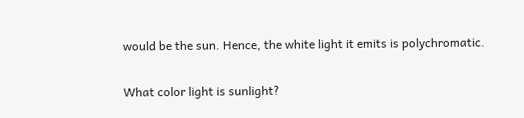would be the sun. Hence, the white light it emits is polychromatic.

What color light is sunlight?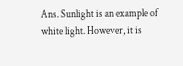Ans. Sunlight is an example of white light. However, it is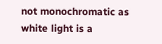not monochromatic as white light is a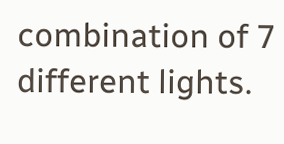combination of 7 different lights.